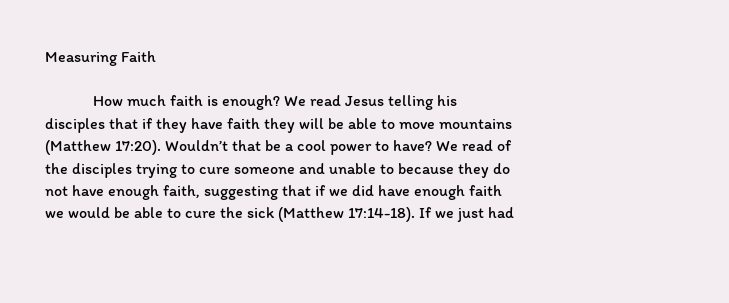Measuring Faith

            How much faith is enough? We read Jesus telling his disciples that if they have faith they will be able to move mountains (Matthew 17:20). Wouldn’t that be a cool power to have? We read of the disciples trying to cure someone and unable to because they do not have enough faith, suggesting that if we did have enough faith we would be able to cure the sick (Matthew 17:14-18). If we just had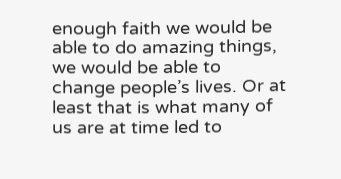enough faith we would be able to do amazing things, we would be able to change people’s lives. Or at least that is what many of us are at time led to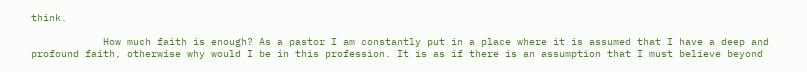think.

            How much faith is enough? As a pastor I am constantly put in a place where it is assumed that I have a deep and profound faith, otherwise why would I be in this profession. It is as if there is an assumption that I must believe beyond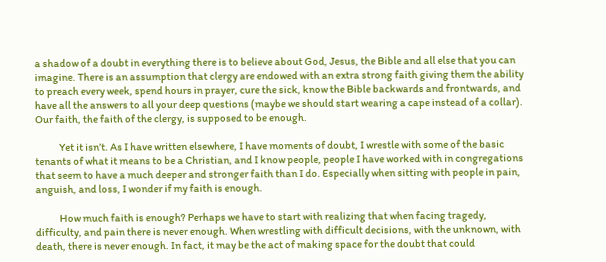a shadow of a doubt in everything there is to believe about God, Jesus, the Bible and all else that you can imagine. There is an assumption that clergy are endowed with an extra strong faith giving them the ability to preach every week, spend hours in prayer, cure the sick, know the Bible backwards and frontwards, and have all the answers to all your deep questions (maybe we should start wearing a cape instead of a collar). Our faith, the faith of the clergy, is supposed to be enough.

            Yet it isn’t. As I have written elsewhere, I have moments of doubt, I wrestle with some of the basic tenants of what it means to be a Christian, and I know people, people I have worked with in congregations that seem to have a much deeper and stronger faith than I do. Especially when sitting with people in pain, anguish, and loss, I wonder if my faith is enough.

            How much faith is enough? Perhaps we have to start with realizing that when facing tragedy, difficulty, and pain there is never enough. When wrestling with difficult decisions, with the unknown, with death, there is never enough. In fact, it may be the act of making space for the doubt that could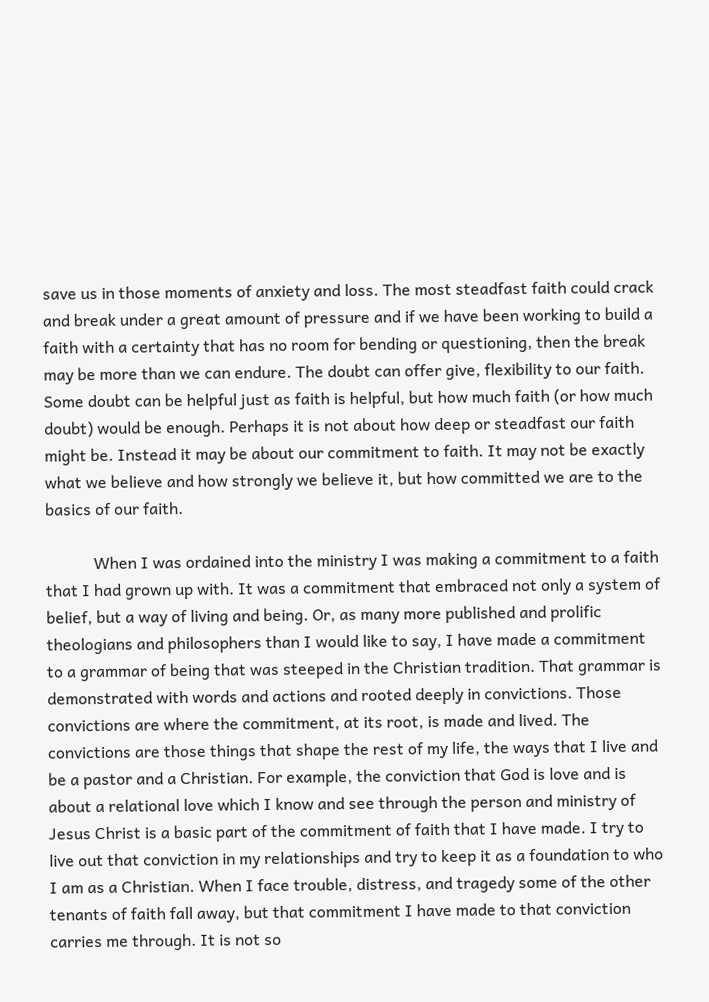save us in those moments of anxiety and loss. The most steadfast faith could crack and break under a great amount of pressure and if we have been working to build a faith with a certainty that has no room for bending or questioning, then the break may be more than we can endure. The doubt can offer give, flexibility to our faith. Some doubt can be helpful just as faith is helpful, but how much faith (or how much doubt) would be enough. Perhaps it is not about how deep or steadfast our faith might be. Instead it may be about our commitment to faith. It may not be exactly what we believe and how strongly we believe it, but how committed we are to the basics of our faith.

            When I was ordained into the ministry I was making a commitment to a faith that I had grown up with. It was a commitment that embraced not only a system of belief, but a way of living and being. Or, as many more published and prolific theologians and philosophers than I would like to say, I have made a commitment to a grammar of being that was steeped in the Christian tradition. That grammar is demonstrated with words and actions and rooted deeply in convictions. Those convictions are where the commitment, at its root, is made and lived. The convictions are those things that shape the rest of my life, the ways that I live and be a pastor and a Christian. For example, the conviction that God is love and is about a relational love which I know and see through the person and ministry of Jesus Christ is a basic part of the commitment of faith that I have made. I try to live out that conviction in my relationships and try to keep it as a foundation to who I am as a Christian. When I face trouble, distress, and tragedy some of the other tenants of faith fall away, but that commitment I have made to that conviction carries me through. It is not so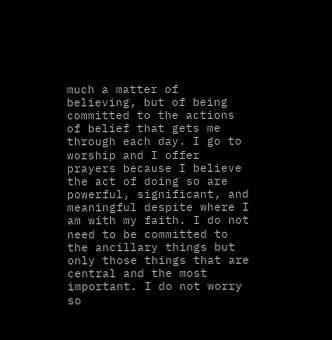much a matter of believing, but of being committed to the actions of belief that gets me through each day. I go to worship and I offer prayers because I believe the act of doing so are powerful, significant, and meaningful despite where I am with my faith. I do not need to be committed to the ancillary things but only those things that are central and the most important. I do not worry so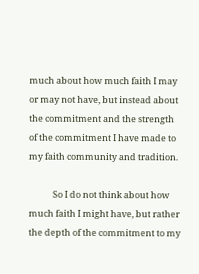much about how much faith I may or may not have, but instead about the commitment and the strength of the commitment I have made to my faith community and tradition.

            So I do not think about how much faith I might have, but rather the depth of the commitment to my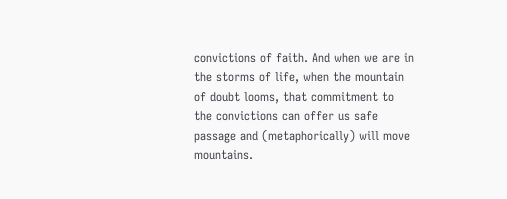convictions of faith. And when we are in the storms of life, when the mountain of doubt looms, that commitment to the convictions can offer us safe passage and (metaphorically) will move mountains.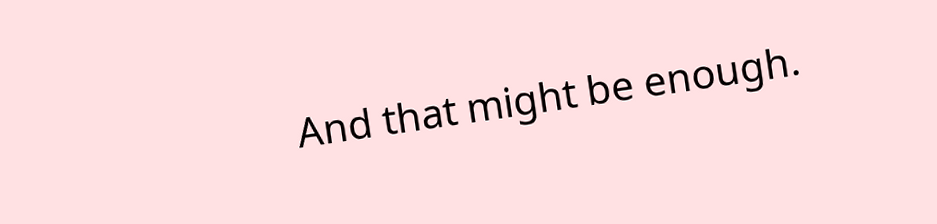And that might be enough.